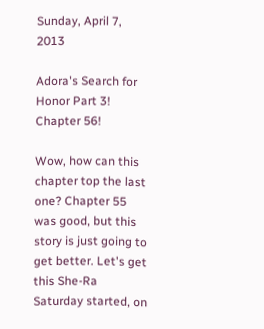Sunday, April 7, 2013

Adora's Search for Honor Part 3! Chapter 56!

Wow, how can this chapter top the last one? Chapter 55 was good, but this story is just going to get better. Let's get this She-Ra Saturday started, on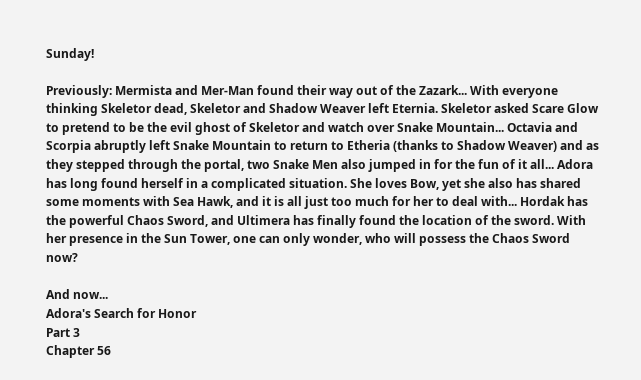Sunday!

Previously: Mermista and Mer-Man found their way out of the Zazark... With everyone thinking Skeletor dead, Skeletor and Shadow Weaver left Eternia. Skeletor asked Scare Glow to pretend to be the evil ghost of Skeletor and watch over Snake Mountain... Octavia and Scorpia abruptly left Snake Mountain to return to Etheria (thanks to Shadow Weaver) and as they stepped through the portal, two Snake Men also jumped in for the fun of it all... Adora has long found herself in a complicated situation. She loves Bow, yet she also has shared some moments with Sea Hawk, and it is all just too much for her to deal with... Hordak has the powerful Chaos Sword, and Ultimera has finally found the location of the sword. With her presence in the Sun Tower, one can only wonder, who will possess the Chaos Sword now?

And now...
Adora's Search for Honor
Part 3
Chapter 56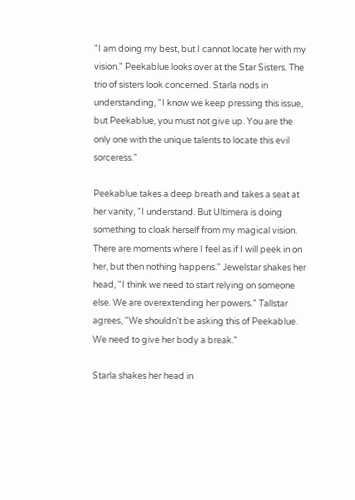"I am doing my best, but I cannot locate her with my vision." Peekablue looks over at the Star Sisters. The trio of sisters look concerned. Starla nods in understanding, "I know we keep pressing this issue, but Peekablue, you must not give up. You are the only one with the unique talents to locate this evil sorceress."

Peekablue takes a deep breath and takes a seat at her vanity, "I understand. But Ultimera is doing something to cloak herself from my magical vision. There are moments where I feel as if I will peek in on her, but then nothing happens." Jewelstar shakes her head, "I think we need to start relying on someone else. We are overextending her powers." Tallstar agrees, "We shouldn't be asking this of Peekablue. We need to give her body a break."

Starla shakes her head in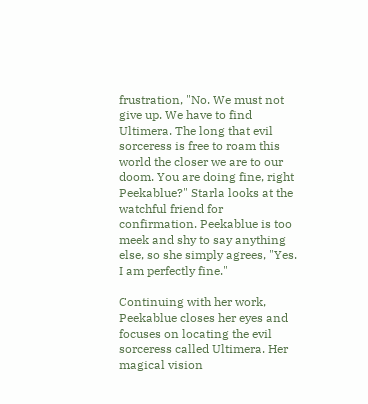frustration, "No. We must not give up. We have to find Ultimera. The long that evil sorceress is free to roam this world the closer we are to our doom. You are doing fine, right Peekablue?" Starla looks at the watchful friend for confirmation. Peekablue is too meek and shy to say anything else, so she simply agrees, "Yes. I am perfectly fine."

Continuing with her work, Peekablue closes her eyes and focuses on locating the evil sorceress called Ultimera. Her magical vision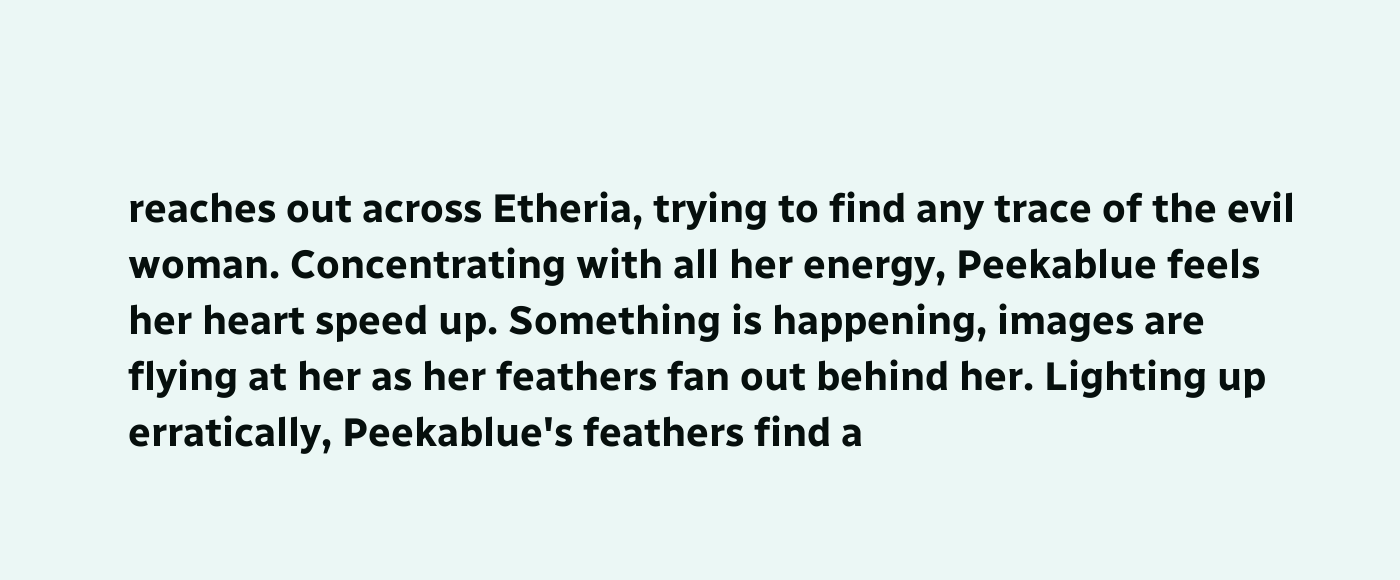reaches out across Etheria, trying to find any trace of the evil woman. Concentrating with all her energy, Peekablue feels her heart speed up. Something is happening, images are flying at her as her feathers fan out behind her. Lighting up erratically, Peekablue's feathers find a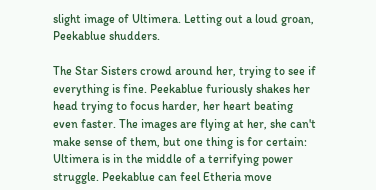slight image of Ultimera. Letting out a loud groan, Peekablue shudders.

The Star Sisters crowd around her, trying to see if everything is fine. Peekablue furiously shakes her head trying to focus harder, her heart beating even faster. The images are flying at her, she can't make sense of them, but one thing is for certain: Ultimera is in the middle of a terrifying power struggle. Peekablue can feel Etheria move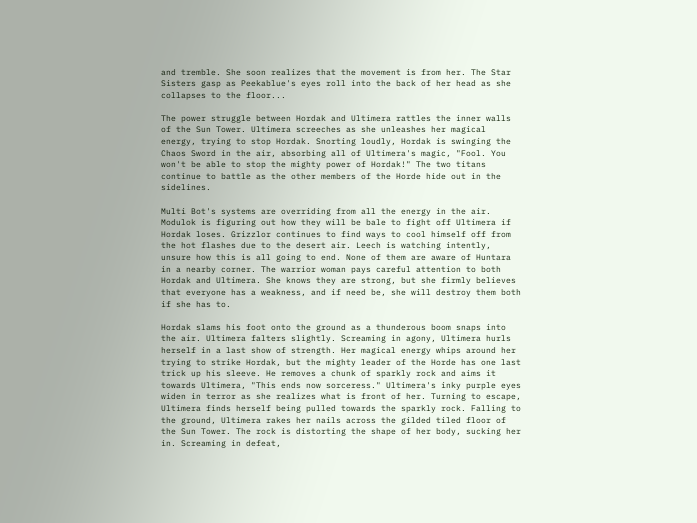and tremble. She soon realizes that the movement is from her. The Star Sisters gasp as Peekablue's eyes roll into the back of her head as she collapses to the floor...

The power struggle between Hordak and Ultimera rattles the inner walls of the Sun Tower. Ultimera screeches as she unleashes her magical energy, trying to stop Hordak. Snorting loudly, Hordak is swinging the Chaos Sword in the air, absorbing all of Ultimera's magic, "Fool. You won't be able to stop the mighty power of Hordak!" The two titans continue to battle as the other members of the Horde hide out in the sidelines.

Multi Bot's systems are overriding from all the energy in the air. Modulok is figuring out how they will be bale to fight off Ultimera if Hordak loses. Grizzlor continues to find ways to cool himself off from the hot flashes due to the desert air. Leech is watching intently, unsure how this is all going to end. None of them are aware of Huntara in a nearby corner. The warrior woman pays careful attention to both Hordak and Ultimera. She knows they are strong, but she firmly believes that everyone has a weakness, and if need be, she will destroy them both if she has to.

Hordak slams his foot onto the ground as a thunderous boom snaps into the air. Ultimera falters slightly. Screaming in agony, Ultimera hurls herself in a last show of strength. Her magical energy whips around her trying to strike Hordak, but the mighty leader of the Horde has one last trick up his sleeve. He removes a chunk of sparkly rock and aims it towards Ultimera, "This ends now sorceress." Ultimera's inky purple eyes widen in terror as she realizes what is front of her. Turning to escape, Ultimera finds herself being pulled towards the sparkly rock. Falling to the ground, Ultimera rakes her nails across the gilded tiled floor of the Sun Tower. The rock is distorting the shape of her body, sucking her in. Screaming in defeat,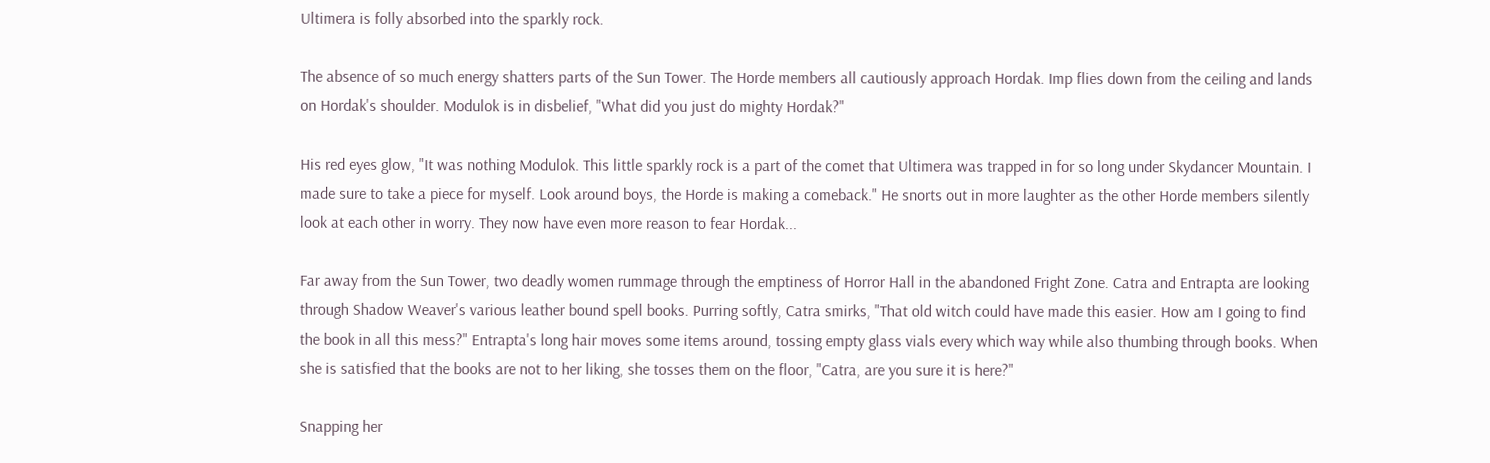Ultimera is folly absorbed into the sparkly rock.

The absence of so much energy shatters parts of the Sun Tower. The Horde members all cautiously approach Hordak. Imp flies down from the ceiling and lands on Hordak's shoulder. Modulok is in disbelief, "What did you just do mighty Hordak?"

His red eyes glow, "It was nothing Modulok. This little sparkly rock is a part of the comet that Ultimera was trapped in for so long under Skydancer Mountain. I made sure to take a piece for myself. Look around boys, the Horde is making a comeback." He snorts out in more laughter as the other Horde members silently look at each other in worry. They now have even more reason to fear Hordak...

Far away from the Sun Tower, two deadly women rummage through the emptiness of Horror Hall in the abandoned Fright Zone. Catra and Entrapta are looking through Shadow Weaver's various leather bound spell books. Purring softly, Catra smirks, "That old witch could have made this easier. How am I going to find the book in all this mess?" Entrapta's long hair moves some items around, tossing empty glass vials every which way while also thumbing through books. When she is satisfied that the books are not to her liking, she tosses them on the floor, "Catra, are you sure it is here?"

Snapping her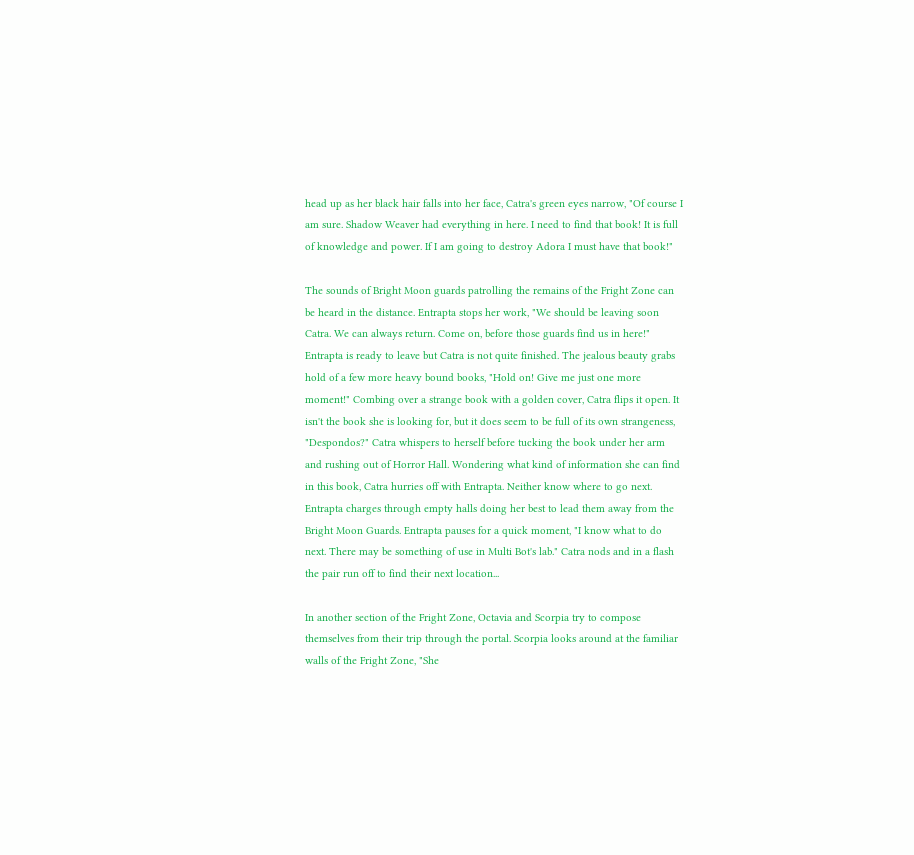head up as her black hair falls into her face, Catra's green eyes narrow, "Of course I am sure. Shadow Weaver had everything in here. I need to find that book! It is full of knowledge and power. If I am going to destroy Adora I must have that book!"

The sounds of Bright Moon guards patrolling the remains of the Fright Zone can be heard in the distance. Entrapta stops her work, "We should be leaving soon Catra. We can always return. Come on, before those guards find us in here!" Entrapta is ready to leave but Catra is not quite finished. The jealous beauty grabs hold of a few more heavy bound books, "Hold on! Give me just one more moment!" Combing over a strange book with a golden cover, Catra flips it open. It isn't the book she is looking for, but it does seem to be full of its own strangeness, "Despondos?" Catra whispers to herself before tucking the book under her arm and rushing out of Horror Hall. Wondering what kind of information she can find in this book, Catra hurries off with Entrapta. Neither know where to go next. Entrapta charges through empty halls doing her best to lead them away from the Bright Moon Guards. Entrapta pauses for a quick moment, "I know what to do next. There may be something of use in Multi Bot's lab." Catra nods and in a flash the pair run off to find their next location...

In another section of the Fright Zone, Octavia and Scorpia try to compose themselves from their trip through the portal. Scorpia looks around at the familiar walls of the Fright Zone, "She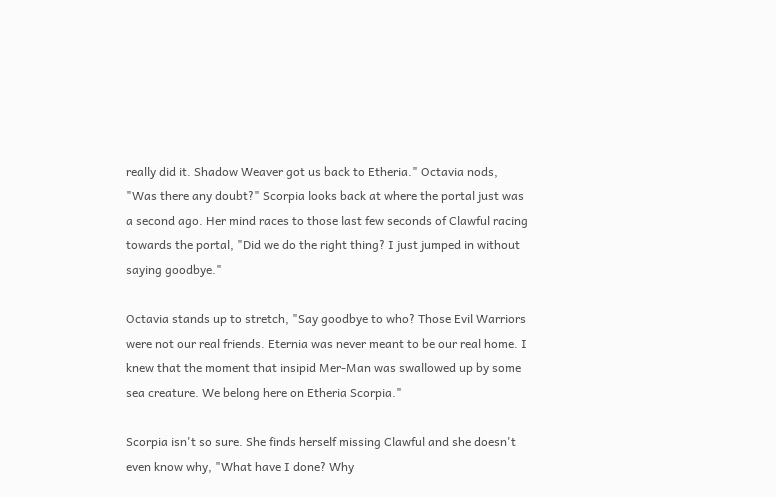really did it. Shadow Weaver got us back to Etheria." Octavia nods, "Was there any doubt?" Scorpia looks back at where the portal just was a second ago. Her mind races to those last few seconds of Clawful racing towards the portal, "Did we do the right thing? I just jumped in without saying goodbye."

Octavia stands up to stretch, "Say goodbye to who? Those Evil Warriors were not our real friends. Eternia was never meant to be our real home. I knew that the moment that insipid Mer-Man was swallowed up by some sea creature. We belong here on Etheria Scorpia."

Scorpia isn't so sure. She finds herself missing Clawful and she doesn't even know why, "What have I done? Why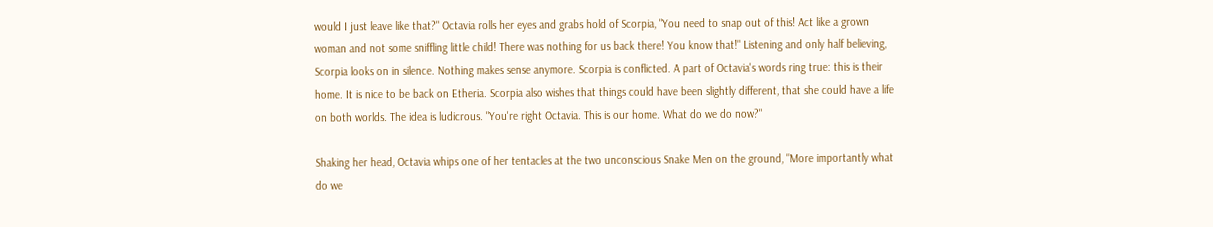would I just leave like that?" Octavia rolls her eyes and grabs hold of Scorpia, "You need to snap out of this! Act like a grown woman and not some sniffling little child! There was nothing for us back there! You know that!" Listening and only half believing, Scorpia looks on in silence. Nothing makes sense anymore. Scorpia is conflicted. A part of Octavia's words ring true: this is their home. It is nice to be back on Etheria. Scorpia also wishes that things could have been slightly different, that she could have a life on both worlds. The idea is ludicrous. "You're right Octavia. This is our home. What do we do now?"

Shaking her head, Octavia whips one of her tentacles at the two unconscious Snake Men on the ground, "More importantly what do we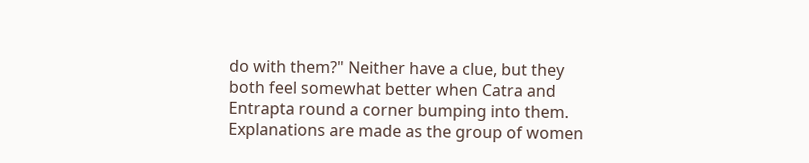do with them?" Neither have a clue, but they both feel somewhat better when Catra and Entrapta round a corner bumping into them. Explanations are made as the group of women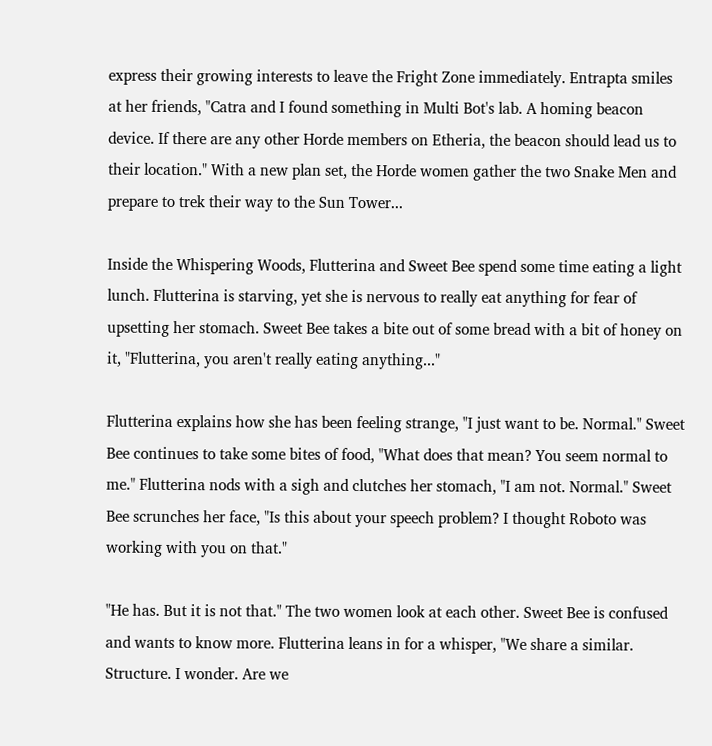express their growing interests to leave the Fright Zone immediately. Entrapta smiles at her friends, "Catra and I found something in Multi Bot's lab. A homing beacon device. If there are any other Horde members on Etheria, the beacon should lead us to their location." With a new plan set, the Horde women gather the two Snake Men and prepare to trek their way to the Sun Tower...

Inside the Whispering Woods, Flutterina and Sweet Bee spend some time eating a light lunch. Flutterina is starving, yet she is nervous to really eat anything for fear of upsetting her stomach. Sweet Bee takes a bite out of some bread with a bit of honey on it, "Flutterina, you aren't really eating anything..."

Flutterina explains how she has been feeling strange, "I just want to be. Normal." Sweet Bee continues to take some bites of food, "What does that mean? You seem normal to me." Flutterina nods with a sigh and clutches her stomach, "I am not. Normal." Sweet Bee scrunches her face, "Is this about your speech problem? I thought Roboto was working with you on that."

"He has. But it is not that." The two women look at each other. Sweet Bee is confused and wants to know more. Flutterina leans in for a whisper, "We share a similar. Structure. I wonder. Are we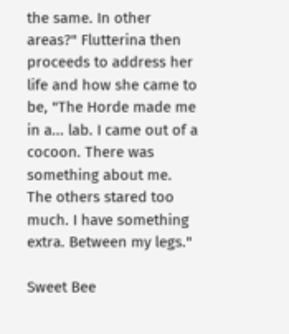the same. In other areas?" Flutterina then proceeds to address her life and how she came to be, "The Horde made me in a... lab. I came out of a cocoon. There was something about me. The others stared too much. I have something extra. Between my legs."

Sweet Bee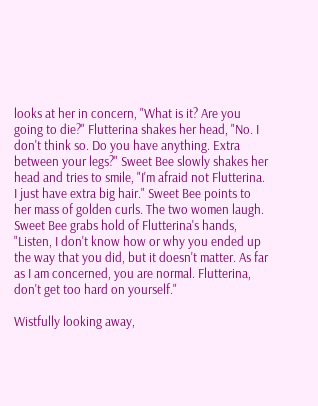looks at her in concern, "What is it? Are you going to die?" Flutterina shakes her head, "No. I don't think so. Do you have anything. Extra between your legs?" Sweet Bee slowly shakes her head and tries to smile, "I'm afraid not Flutterina. I just have extra big hair." Sweet Bee points to her mass of golden curls. The two women laugh. Sweet Bee grabs hold of Flutterina's hands, "Listen, I don't know how or why you ended up the way that you did, but it doesn't matter. As far as I am concerned, you are normal. Flutterina, don't get too hard on yourself."

Wistfully looking away,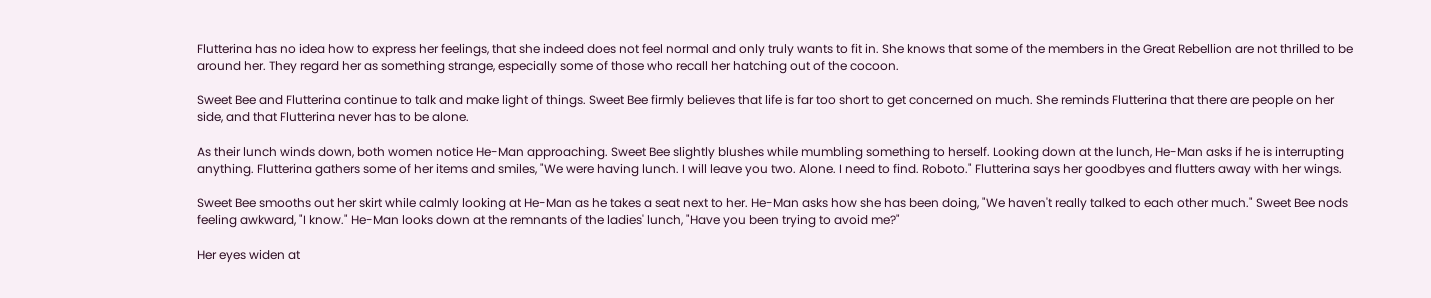Flutterina has no idea how to express her feelings, that she indeed does not feel normal and only truly wants to fit in. She knows that some of the members in the Great Rebellion are not thrilled to be around her. They regard her as something strange, especially some of those who recall her hatching out of the cocoon.

Sweet Bee and Flutterina continue to talk and make light of things. Sweet Bee firmly believes that life is far too short to get concerned on much. She reminds Flutterina that there are people on her side, and that Flutterina never has to be alone.

As their lunch winds down, both women notice He-Man approaching. Sweet Bee slightly blushes while mumbling something to herself. Looking down at the lunch, He-Man asks if he is interrupting anything. Flutterina gathers some of her items and smiles, "We were having lunch. I will leave you two. Alone. I need to find. Roboto." Flutterina says her goodbyes and flutters away with her wings.

Sweet Bee smooths out her skirt while calmly looking at He-Man as he takes a seat next to her. He-Man asks how she has been doing, "We haven't really talked to each other much." Sweet Bee nods feeling awkward, "I know." He-Man looks down at the remnants of the ladies' lunch, "Have you been trying to avoid me?"

Her eyes widen at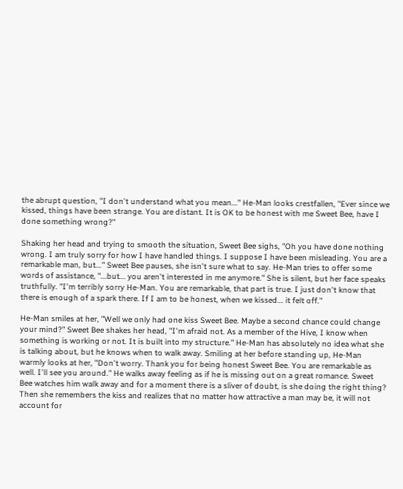the abrupt question, "I don't understand what you mean..." He-Man looks crestfallen, "Ever since we kissed, things have been strange. You are distant. It is OK to be honest with me Sweet Bee, have I done something wrong?"

Shaking her head and trying to smooth the situation, Sweet Bee sighs, "Oh you have done nothing wrong. I am truly sorry for how I have handled things. I suppose I have been misleading. You are a remarkable man, but..." Sweet Bee pauses, she isn't sure what to say. He-Man tries to offer some words of assistance, "...but... you aren't interested in me anymore." She is silent, but her face speaks truthfully. "I'm terribly sorry He-Man. You are remarkable, that part is true. I just don't know that there is enough of a spark there. If I am to be honest, when we kissed... it felt off."

He-Man smiles at her, "Well we only had one kiss Sweet Bee. Maybe a second chance could change your mind?" Sweet Bee shakes her head, "I'm afraid not. As a member of the Hive, I know when something is working or not. It is built into my structure." He-Man has absolutely no idea what she is talking about, but he knows when to walk away. Smiling at her before standing up, He-Man warmly looks at her, "Don't worry. Thank you for being honest Sweet Bee. You are remarkable as well. I'll see you around." He walks away feeling as if he is missing out on a great romance. Sweet Bee watches him walk away and for a moment there is a sliver of doubt, is she doing the right thing? Then she remembers the kiss and realizes that no matter how attractive a man may be, it will not account for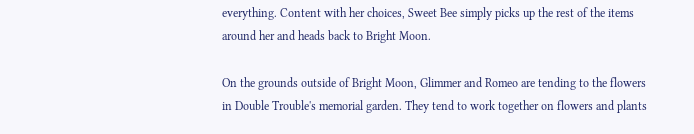everything. Content with her choices, Sweet Bee simply picks up the rest of the items around her and heads back to Bright Moon.

On the grounds outside of Bright Moon, Glimmer and Romeo are tending to the flowers in Double Trouble's memorial garden. They tend to work together on flowers and plants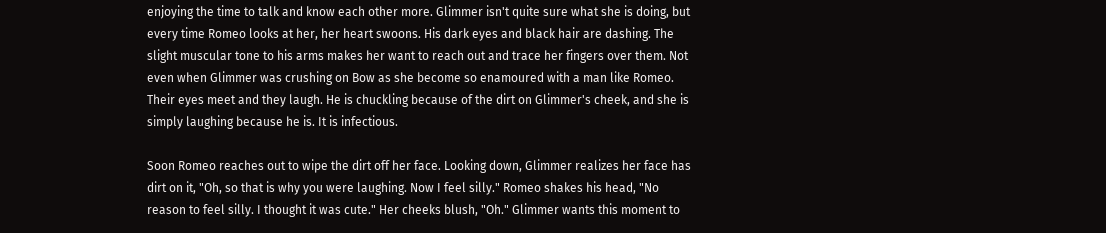enjoying the time to talk and know each other more. Glimmer isn't quite sure what she is doing, but every time Romeo looks at her, her heart swoons. His dark eyes and black hair are dashing. The slight muscular tone to his arms makes her want to reach out and trace her fingers over them. Not even when Glimmer was crushing on Bow as she become so enamoured with a man like Romeo. Their eyes meet and they laugh. He is chuckling because of the dirt on Glimmer's cheek, and she is simply laughing because he is. It is infectious.

Soon Romeo reaches out to wipe the dirt off her face. Looking down, Glimmer realizes her face has dirt on it, "Oh, so that is why you were laughing. Now I feel silly." Romeo shakes his head, "No reason to feel silly. I thought it was cute." Her cheeks blush, "Oh." Glimmer wants this moment to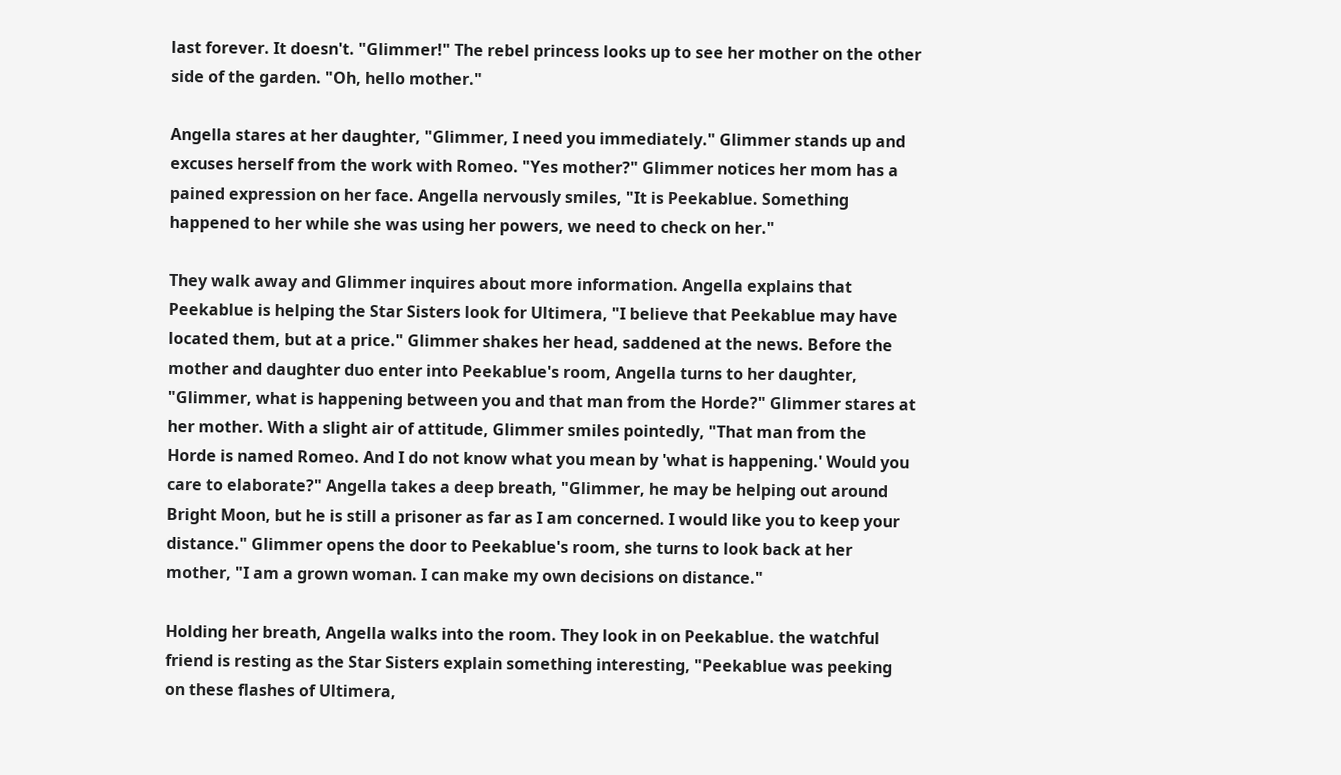last forever. It doesn't. "Glimmer!" The rebel princess looks up to see her mother on the other side of the garden. "Oh, hello mother."

Angella stares at her daughter, "Glimmer, I need you immediately." Glimmer stands up and excuses herself from the work with Romeo. "Yes mother?" Glimmer notices her mom has a pained expression on her face. Angella nervously smiles, "It is Peekablue. Something happened to her while she was using her powers, we need to check on her."

They walk away and Glimmer inquires about more information. Angella explains that Peekablue is helping the Star Sisters look for Ultimera, "I believe that Peekablue may have located them, but at a price." Glimmer shakes her head, saddened at the news. Before the mother and daughter duo enter into Peekablue's room, Angella turns to her daughter, "Glimmer, what is happening between you and that man from the Horde?" Glimmer stares at her mother. With a slight air of attitude, Glimmer smiles pointedly, "That man from the Horde is named Romeo. And I do not know what you mean by 'what is happening.' Would you care to elaborate?" Angella takes a deep breath, "Glimmer, he may be helping out around Bright Moon, but he is still a prisoner as far as I am concerned. I would like you to keep your distance." Glimmer opens the door to Peekablue's room, she turns to look back at her mother, "I am a grown woman. I can make my own decisions on distance."

Holding her breath, Angella walks into the room. They look in on Peekablue. the watchful friend is resting as the Star Sisters explain something interesting, "Peekablue was peeking on these flashes of Ultimera,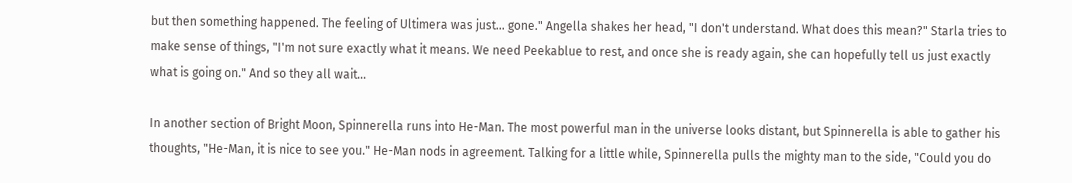but then something happened. The feeling of Ultimera was just... gone." Angella shakes her head, "I don't understand. What does this mean?" Starla tries to make sense of things, "I'm not sure exactly what it means. We need Peekablue to rest, and once she is ready again, she can hopefully tell us just exactly what is going on." And so they all wait...

In another section of Bright Moon, Spinnerella runs into He-Man. The most powerful man in the universe looks distant, but Spinnerella is able to gather his thoughts, "He-Man, it is nice to see you." He-Man nods in agreement. Talking for a little while, Spinnerella pulls the mighty man to the side, "Could you do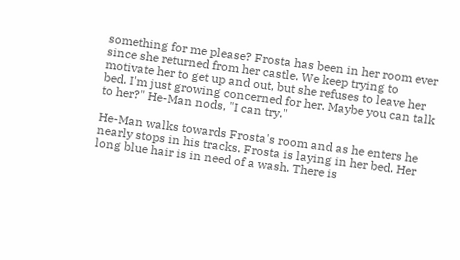something for me please? Frosta has been in her room ever since she returned from her castle. We keep trying to motivate her to get up and out, but she refuses to leave her bed. I'm just growing concerned for her. Maybe you can talk to her?" He-Man nods, "I can try."

He-Man walks towards Frosta's room and as he enters he nearly stops in his tracks. Frosta is laying in her bed. Her long blue hair is in need of a wash. There is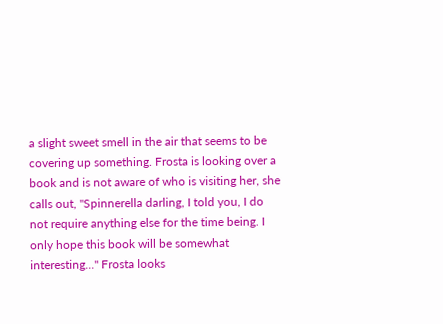a slight sweet smell in the air that seems to be covering up something. Frosta is looking over a book and is not aware of who is visiting her, she calls out, "Spinnerella darling, I told you, I do not require anything else for the time being. I only hope this book will be somewhat interesting..." Frosta looks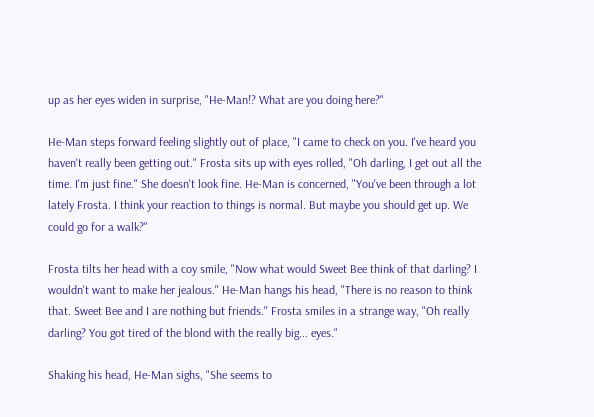up as her eyes widen in surprise, "He-Man!? What are you doing here?"

He-Man steps forward feeling slightly out of place, "I came to check on you. I've heard you haven't really been getting out." Frosta sits up with eyes rolled, "Oh darling, I get out all the time. I'm just fine." She doesn't look fine. He-Man is concerned, "You've been through a lot lately Frosta. I think your reaction to things is normal. But maybe you should get up. We could go for a walk?"

Frosta tilts her head with a coy smile, "Now what would Sweet Bee think of that darling? I wouldn't want to make her jealous." He-Man hangs his head, "There is no reason to think that. Sweet Bee and I are nothing but friends." Frosta smiles in a strange way, "Oh really darling? You got tired of the blond with the really big... eyes."

Shaking his head, He-Man sighs, "She seems to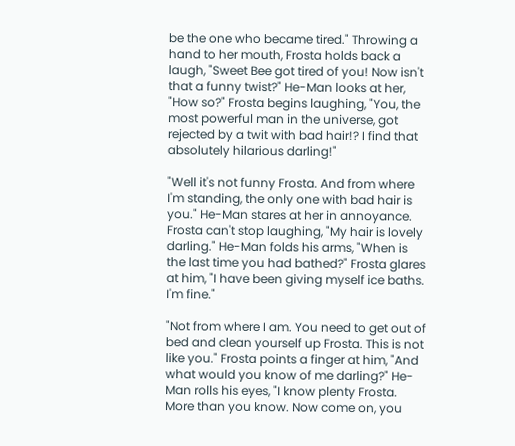be the one who became tired." Throwing a hand to her mouth, Frosta holds back a laugh, "Sweet Bee got tired of you! Now isn't that a funny twist?" He-Man looks at her, "How so?" Frosta begins laughing, "You, the most powerful man in the universe, got rejected by a twit with bad hair!? I find that absolutely hilarious darling!"

"Well it's not funny Frosta. And from where I'm standing, the only one with bad hair is you." He-Man stares at her in annoyance. Frosta can't stop laughing, "My hair is lovely darling." He-Man folds his arms, "When is the last time you had bathed?" Frosta glares at him, "I have been giving myself ice baths. I'm fine."

"Not from where I am. You need to get out of bed and clean yourself up Frosta. This is not like you." Frosta points a finger at him, "And what would you know of me darling?" He-Man rolls his eyes, "I know plenty Frosta. More than you know. Now come on, you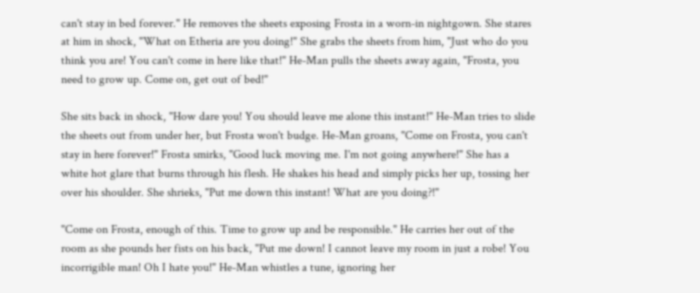can't stay in bed forever." He removes the sheets exposing Frosta in a worn-in nightgown. She stares at him in shock, "What on Etheria are you doing!" She grabs the sheets from him, "Just who do you think you are! You can't come in here like that!" He-Man pulls the sheets away again, "Frosta, you need to grow up. Come on, get out of bed!"

She sits back in shock, "How dare you! You should leave me alone this instant!" He-Man tries to slide the sheets out from under her, but Frosta won't budge. He-Man groans, "Come on Frosta, you can't stay in here forever!" Frosta smirks, "Good luck moving me. I'm not going anywhere!" She has a white hot glare that burns through his flesh. He shakes his head and simply picks her up, tossing her over his shoulder. She shrieks, "Put me down this instant! What are you doing?!"

"Come on Frosta, enough of this. Time to grow up and be responsible." He carries her out of the room as she pounds her fists on his back, "Put me down! I cannot leave my room in just a robe! You incorrigible man! Oh I hate you!" He-Man whistles a tune, ignoring her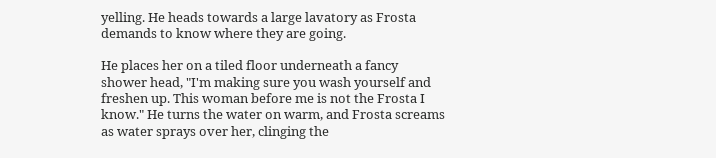yelling. He heads towards a large lavatory as Frosta demands to know where they are going.

He places her on a tiled floor underneath a fancy shower head, "I'm making sure you wash yourself and freshen up. This woman before me is not the Frosta I know." He turns the water on warm, and Frosta screams as water sprays over her, clinging the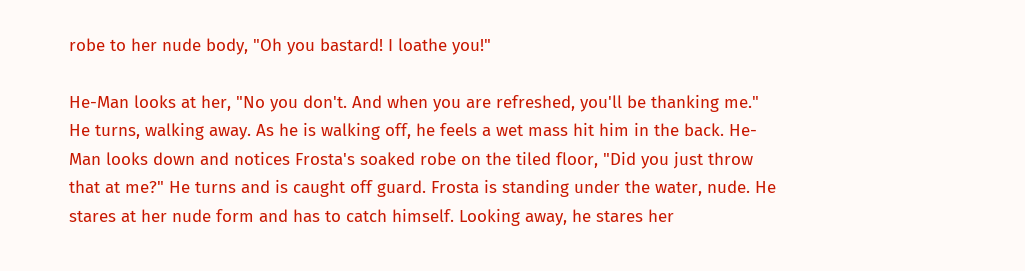robe to her nude body, "Oh you bastard! I loathe you!"

He-Man looks at her, "No you don't. And when you are refreshed, you'll be thanking me." He turns, walking away. As he is walking off, he feels a wet mass hit him in the back. He-Man looks down and notices Frosta's soaked robe on the tiled floor, "Did you just throw that at me?" He turns and is caught off guard. Frosta is standing under the water, nude. He stares at her nude form and has to catch himself. Looking away, he stares her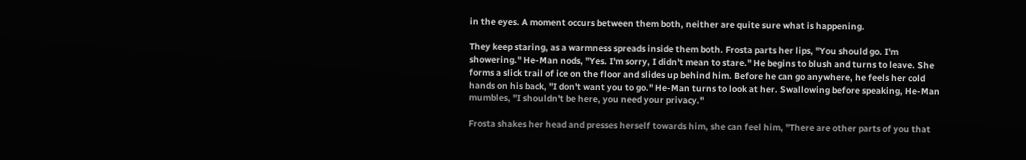in the eyes. A moment occurs between them both, neither are quite sure what is happening.

They keep staring, as a warmness spreads inside them both. Frosta parts her lips, "You should go. I'm showering." He-Man nods, "Yes. I'm sorry, I didn't mean to stare." He begins to blush and turns to leave. She forms a slick trail of ice on the floor and slides up behind him. Before he can go anywhere, he feels her cold hands on his back, "I don't want you to go." He-Man turns to look at her. Swallowing before speaking, He-Man mumbles, "I shouldn't be here, you need your privacy."

Frosta shakes her head and presses herself towards him, she can feel him, "There are other parts of you that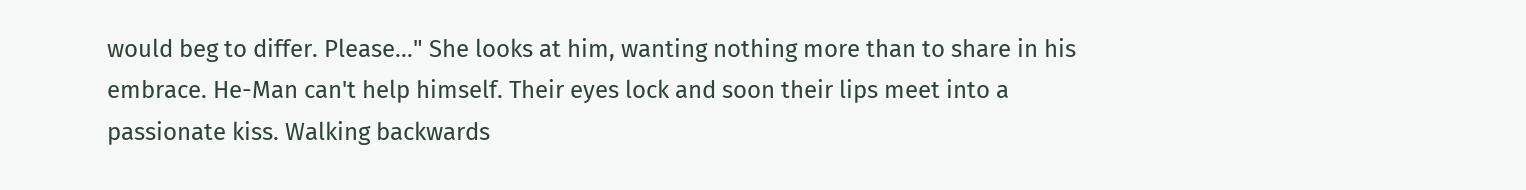would beg to differ. Please..." She looks at him, wanting nothing more than to share in his embrace. He-Man can't help himself. Their eyes lock and soon their lips meet into a passionate kiss. Walking backwards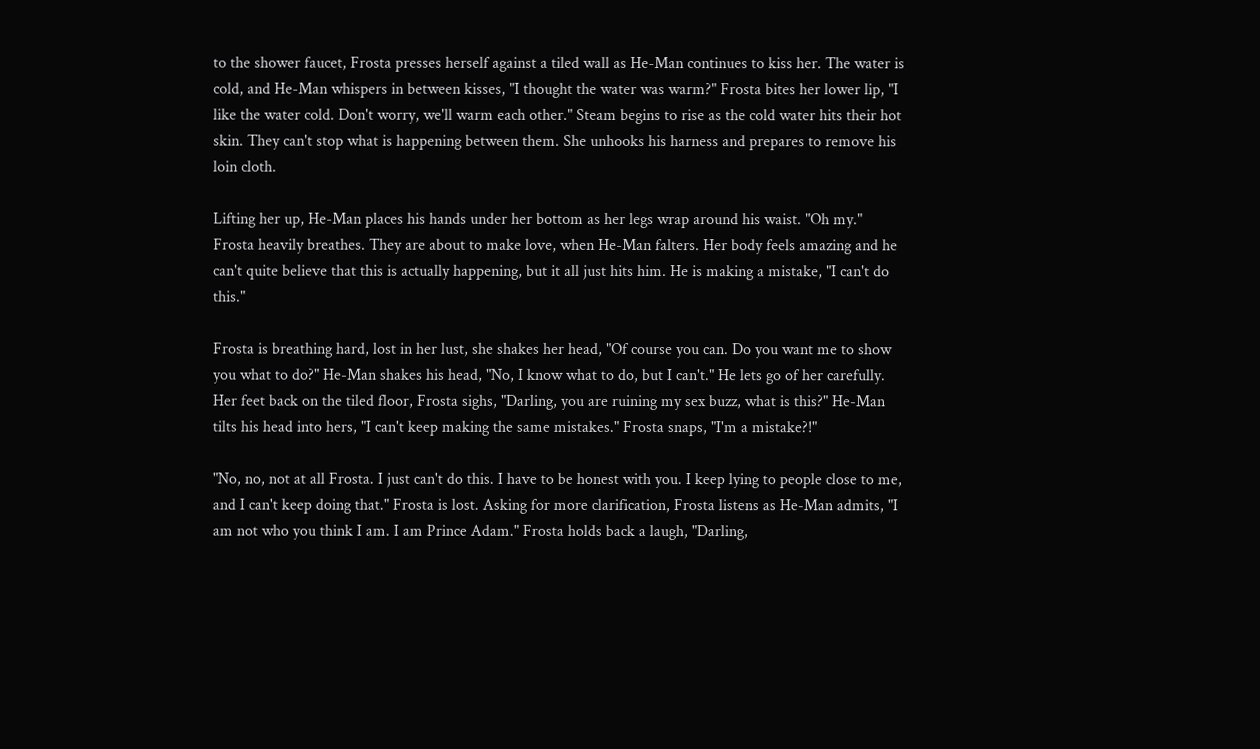to the shower faucet, Frosta presses herself against a tiled wall as He-Man continues to kiss her. The water is cold, and He-Man whispers in between kisses, "I thought the water was warm?" Frosta bites her lower lip, "I like the water cold. Don't worry, we'll warm each other." Steam begins to rise as the cold water hits their hot skin. They can't stop what is happening between them. She unhooks his harness and prepares to remove his loin cloth.

Lifting her up, He-Man places his hands under her bottom as her legs wrap around his waist. "Oh my." Frosta heavily breathes. They are about to make love, when He-Man falters. Her body feels amazing and he can't quite believe that this is actually happening, but it all just hits him. He is making a mistake, "I can't do this."

Frosta is breathing hard, lost in her lust, she shakes her head, "Of course you can. Do you want me to show you what to do?" He-Man shakes his head, "No, I know what to do, but I can't." He lets go of her carefully. Her feet back on the tiled floor, Frosta sighs, "Darling, you are ruining my sex buzz, what is this?" He-Man tilts his head into hers, "I can't keep making the same mistakes." Frosta snaps, "I'm a mistake?!"

"No, no, not at all Frosta. I just can't do this. I have to be honest with you. I keep lying to people close to me, and I can't keep doing that." Frosta is lost. Asking for more clarification, Frosta listens as He-Man admits, "I am not who you think I am. I am Prince Adam." Frosta holds back a laugh, "Darling,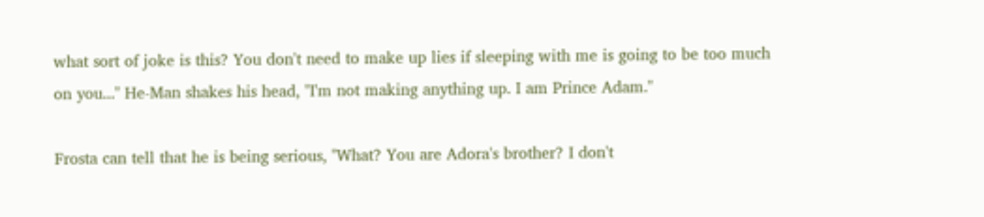what sort of joke is this? You don't need to make up lies if sleeping with me is going to be too much on you..." He-Man shakes his head, "I'm not making anything up. I am Prince Adam."

Frosta can tell that he is being serious, "What? You are Adora's brother? I don't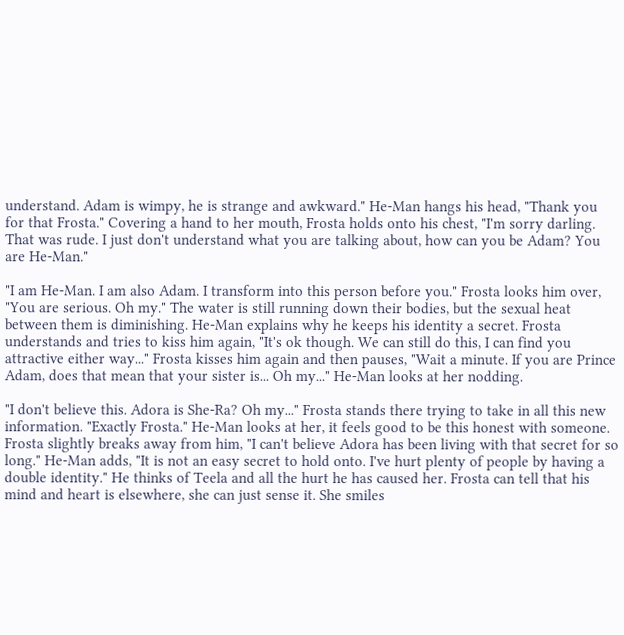understand. Adam is wimpy, he is strange and awkward." He-Man hangs his head, "Thank you for that Frosta." Covering a hand to her mouth, Frosta holds onto his chest, "I'm sorry darling. That was rude. I just don't understand what you are talking about, how can you be Adam? You are He-Man."

"I am He-Man. I am also Adam. I transform into this person before you." Frosta looks him over, "You are serious. Oh my." The water is still running down their bodies, but the sexual heat between them is diminishing. He-Man explains why he keeps his identity a secret. Frosta understands and tries to kiss him again, "It's ok though. We can still do this, I can find you attractive either way..." Frosta kisses him again and then pauses, "Wait a minute. If you are Prince Adam, does that mean that your sister is... Oh my..." He-Man looks at her nodding.

"I don't believe this. Adora is She-Ra? Oh my..." Frosta stands there trying to take in all this new information. "Exactly Frosta." He-Man looks at her, it feels good to be this honest with someone. Frosta slightly breaks away from him, "I can't believe Adora has been living with that secret for so long." He-Man adds, "It is not an easy secret to hold onto. I've hurt plenty of people by having a double identity." He thinks of Teela and all the hurt he has caused her. Frosta can tell that his mind and heart is elsewhere, she can just sense it. She smiles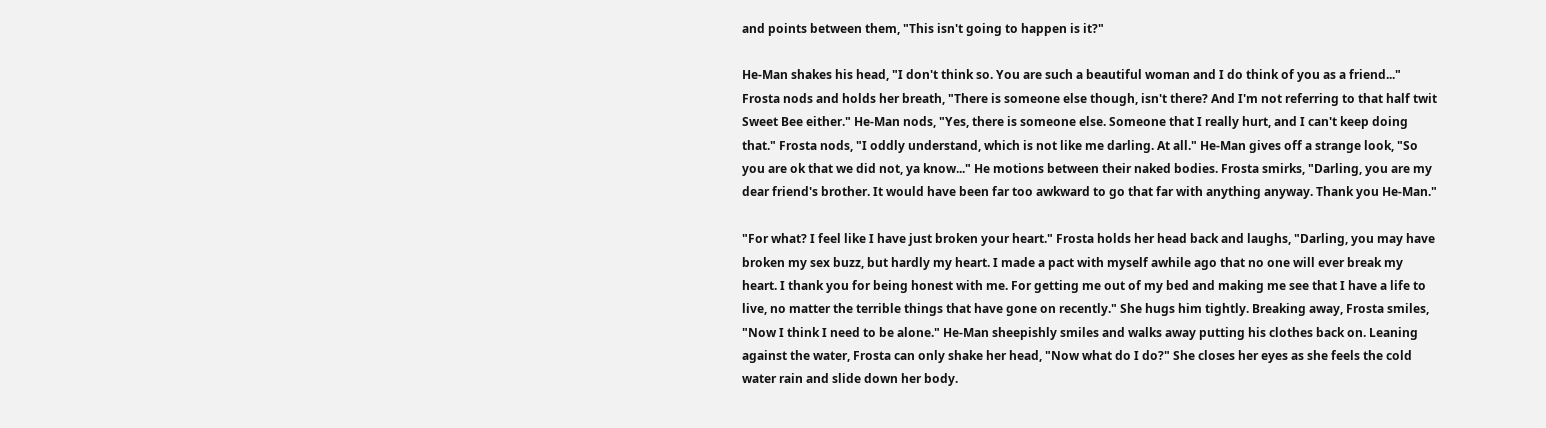and points between them, "This isn't going to happen is it?"

He-Man shakes his head, "I don't think so. You are such a beautiful woman and I do think of you as a friend..." Frosta nods and holds her breath, "There is someone else though, isn't there? And I'm not referring to that half twit Sweet Bee either." He-Man nods, "Yes, there is someone else. Someone that I really hurt, and I can't keep doing that." Frosta nods, "I oddly understand, which is not like me darling. At all." He-Man gives off a strange look, "So you are ok that we did not, ya know..." He motions between their naked bodies. Frosta smirks, "Darling, you are my dear friend's brother. It would have been far too awkward to go that far with anything anyway. Thank you He-Man."

"For what? I feel like I have just broken your heart." Frosta holds her head back and laughs, "Darling, you may have broken my sex buzz, but hardly my heart. I made a pact with myself awhile ago that no one will ever break my heart. I thank you for being honest with me. For getting me out of my bed and making me see that I have a life to live, no matter the terrible things that have gone on recently." She hugs him tightly. Breaking away, Frosta smiles, "Now I think I need to be alone." He-Man sheepishly smiles and walks away putting his clothes back on. Leaning against the water, Frosta can only shake her head, "Now what do I do?" She closes her eyes as she feels the cold water rain and slide down her body.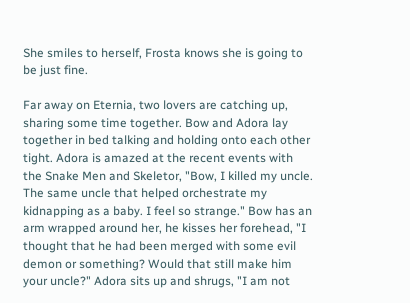She smiles to herself, Frosta knows she is going to be just fine.

Far away on Eternia, two lovers are catching up, sharing some time together. Bow and Adora lay together in bed talking and holding onto each other tight. Adora is amazed at the recent events with the Snake Men and Skeletor, "Bow, I killed my uncle. The same uncle that helped orchestrate my kidnapping as a baby. I feel so strange." Bow has an arm wrapped around her, he kisses her forehead, "I thought that he had been merged with some evil demon or something? Would that still make him your uncle?" Adora sits up and shrugs, "I am not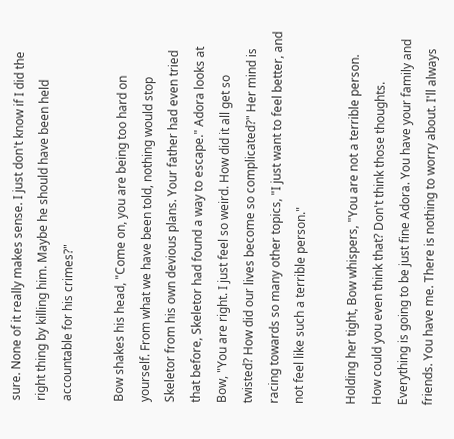sure. None of it really makes sense. I just don't know if I did the right thing by killing him. Maybe he should have been held accountable for his crimes?"

Bow shakes his head, "Come on, you are being too hard on yourself. From what we have been told, nothing would stop Skeletor from his own devious plans. Your father had even tried that before, Skeletor had found a way to escape." Adora looks at Bow, "You are right. I just feel so weird. How did it all get so twisted? How did our lives become so complicated?" Her mind is racing towards so many other topics, "I just want to feel better, and not feel like such a terrible person."

Holding her tight, Bow whispers, "You are not a terrible person. How could you even think that? Don't think those thoughts. Everything is going to be just fine Adora. You have your family and friends. You have me. There is nothing to worry about. I'll always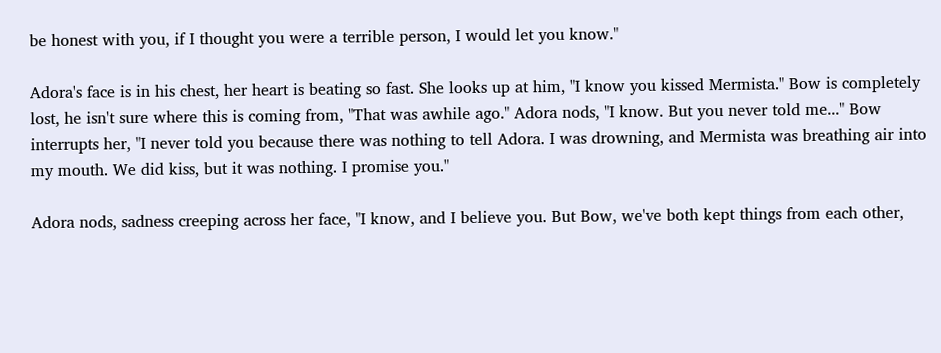be honest with you, if I thought you were a terrible person, I would let you know."

Adora's face is in his chest, her heart is beating so fast. She looks up at him, "I know you kissed Mermista." Bow is completely lost, he isn't sure where this is coming from, "That was awhile ago." Adora nods, "I know. But you never told me..." Bow interrupts her, "I never told you because there was nothing to tell Adora. I was drowning, and Mermista was breathing air into my mouth. We did kiss, but it was nothing. I promise you."

Adora nods, sadness creeping across her face, "I know, and I believe you. But Bow, we've both kept things from each other,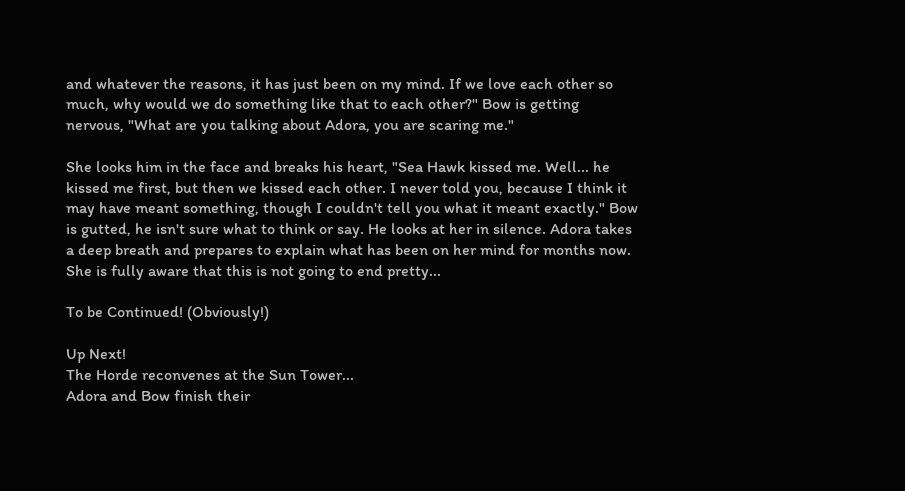and whatever the reasons, it has just been on my mind. If we love each other so much, why would we do something like that to each other?" Bow is getting nervous, "What are you talking about Adora, you are scaring me."

She looks him in the face and breaks his heart, "Sea Hawk kissed me. Well... he kissed me first, but then we kissed each other. I never told you, because I think it may have meant something, though I couldn't tell you what it meant exactly." Bow is gutted, he isn't sure what to think or say. He looks at her in silence. Adora takes a deep breath and prepares to explain what has been on her mind for months now. She is fully aware that this is not going to end pretty...

To be Continued! (Obviously!)

Up Next!
The Horde reconvenes at the Sun Tower...
Adora and Bow finish their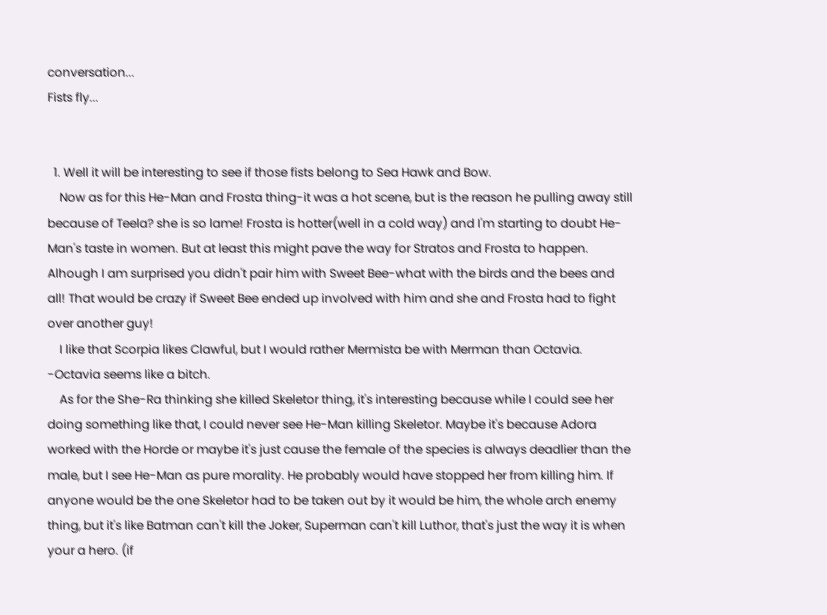conversation...
Fists fly...


  1. Well it will be interesting to see if those fists belong to Sea Hawk and Bow.
    Now as for this He-Man and Frosta thing-it was a hot scene, but is the reason he pulling away still because of Teela? she is so lame! Frosta is hotter(well in a cold way) and I'm starting to doubt He-Man's taste in women. But at least this might pave the way for Stratos and Frosta to happen. Alhough I am surprised you didn't pair him with Sweet Bee-what with the birds and the bees and all! That would be crazy if Sweet Bee ended up involved with him and she and Frosta had to fight over another guy!
    I like that Scorpia likes Clawful, but I would rather Mermista be with Merman than Octavia. -Octavia seems like a bitch.
    As for the She-Ra thinking she killed Skeletor thing, it's interesting because while I could see her doing something like that, I could never see He-Man killing Skeletor. Maybe it's because Adora worked with the Horde or maybe it's just cause the female of the species is always deadlier than the male, but I see He-Man as pure morality. He probably would have stopped her from killing him. If anyone would be the one Skeletor had to be taken out by it would be him, the whole arch enemy thing, but it's like Batman can't kill the Joker, Superman can't kill Luthor, that's just the way it is when your a hero. (if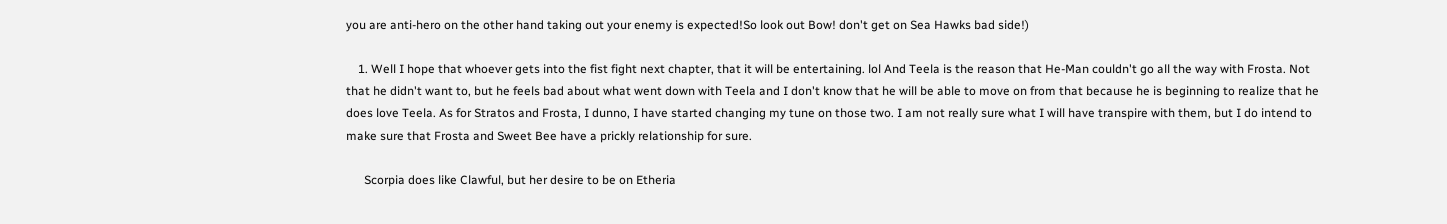you are anti-hero on the other hand taking out your enemy is expected!So look out Bow! don't get on Sea Hawks bad side!)

    1. Well I hope that whoever gets into the fist fight next chapter, that it will be entertaining. lol And Teela is the reason that He-Man couldn't go all the way with Frosta. Not that he didn't want to, but he feels bad about what went down with Teela and I don't know that he will be able to move on from that because he is beginning to realize that he does love Teela. As for Stratos and Frosta, I dunno, I have started changing my tune on those two. I am not really sure what I will have transpire with them, but I do intend to make sure that Frosta and Sweet Bee have a prickly relationship for sure.

      Scorpia does like Clawful, but her desire to be on Etheria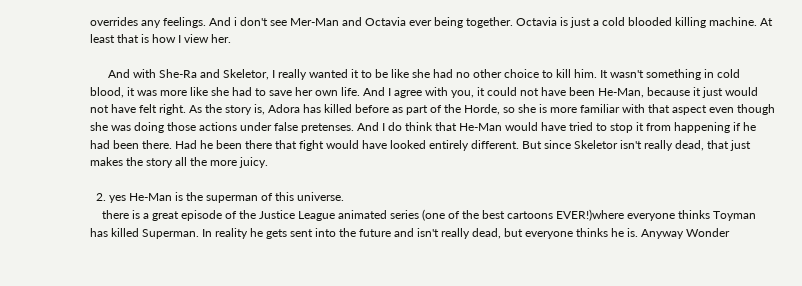overrides any feelings. And i don't see Mer-Man and Octavia ever being together. Octavia is just a cold blooded killing machine. At least that is how I view her.

      And with She-Ra and Skeletor, I really wanted it to be like she had no other choice to kill him. It wasn't something in cold blood, it was more like she had to save her own life. And I agree with you, it could not have been He-Man, because it just would not have felt right. As the story is, Adora has killed before as part of the Horde, so she is more familiar with that aspect even though she was doing those actions under false pretenses. And I do think that He-Man would have tried to stop it from happening if he had been there. Had he been there that fight would have looked entirely different. But since Skeletor isn't really dead, that just makes the story all the more juicy.

  2. yes He-Man is the superman of this universe.
    there is a great episode of the Justice League animated series (one of the best cartoons EVER!)where everyone thinks Toyman has killed Superman. In reality he gets sent into the future and isn't really dead, but everyone thinks he is. Anyway Wonder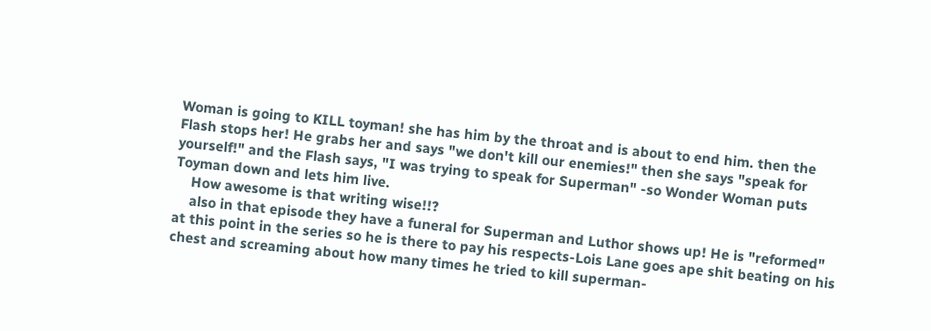Woman is going to KILL toyman! she has him by the throat and is about to end him. then the Flash stops her! He grabs her and says "we don't kill our enemies!" then she says "speak for yourself!" and the Flash says, "I was trying to speak for Superman" -so Wonder Woman puts Toyman down and lets him live.
    How awesome is that writing wise!!?
    also in that episode they have a funeral for Superman and Luthor shows up! He is "reformed" at this point in the series so he is there to pay his respects-Lois Lane goes ape shit beating on his chest and screaming about how many times he tried to kill superman-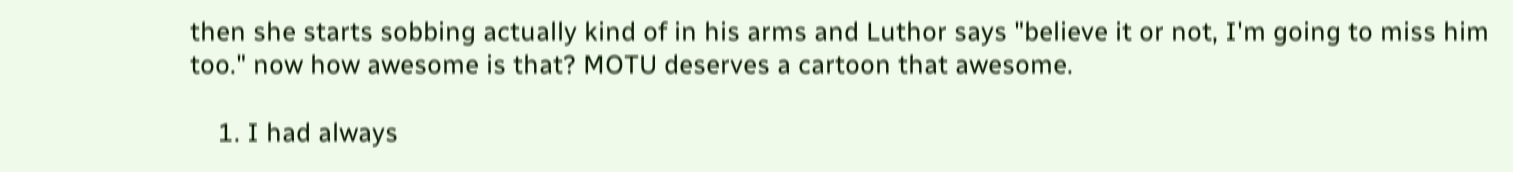then she starts sobbing actually kind of in his arms and Luthor says "believe it or not, I'm going to miss him too." now how awesome is that? MOTU deserves a cartoon that awesome.

    1. I had always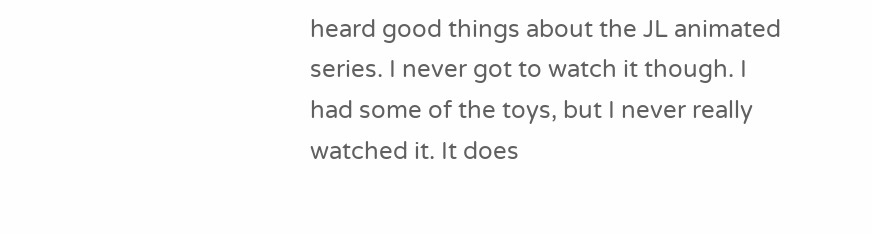heard good things about the JL animated series. I never got to watch it though. I had some of the toys, but I never really watched it. It does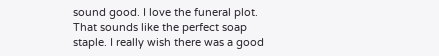sound good. I love the funeral plot. That sounds like the perfect soap staple. I really wish there was a good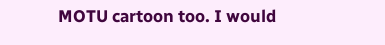MOTU cartoon too. I would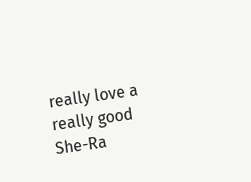really love a really good She-Ra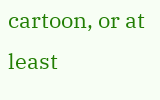cartoon, or at least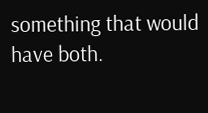something that would have both.